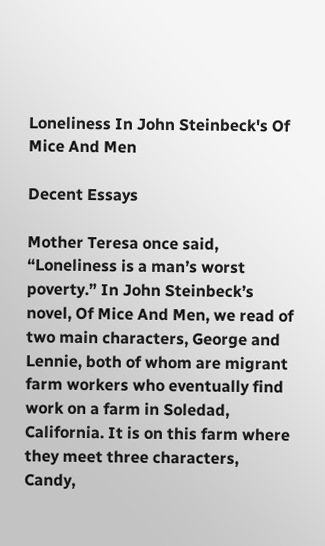Loneliness In John Steinbeck's Of Mice And Men

Decent Essays

Mother Teresa once said, “Loneliness is a man’s worst poverty.” In John Steinbeck’s novel, Of Mice And Men, we read of two main characters, George and Lennie, both of whom are migrant farm workers who eventually find work on a farm in Soledad, California. It is on this farm where they meet three characters, Candy,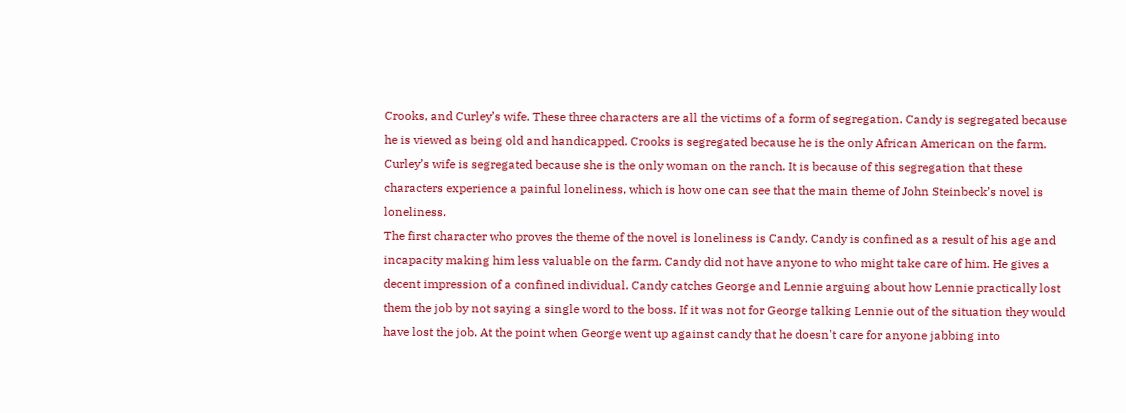Crooks, and Curley’s wife. These three characters are all the victims of a form of segregation. Candy is segregated because he is viewed as being old and handicapped. Crooks is segregated because he is the only African American on the farm. Curley’s wife is segregated because she is the only woman on the ranch. It is because of this segregation that these characters experience a painful loneliness, which is how one can see that the main theme of John Steinbeck’s novel is loneliness.
The first character who proves the theme of the novel is loneliness is Candy. Candy is confined as a result of his age and incapacity making him less valuable on the farm. Candy did not have anyone to who might take care of him. He gives a decent impression of a confined individual. Candy catches George and Lennie arguing about how Lennie practically lost them the job by not saying a single word to the boss. If it was not for George talking Lennie out of the situation they would have lost the job. At the point when George went up against candy that he doesn't care for anyone jabbing into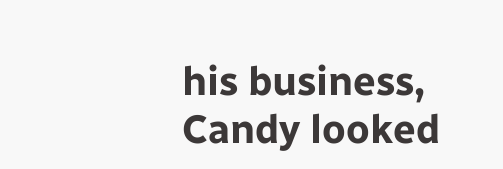his business, Candy looked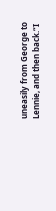uneasily from George to Lennie, and then back.“I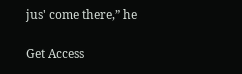jus' come there,” he

Get Access